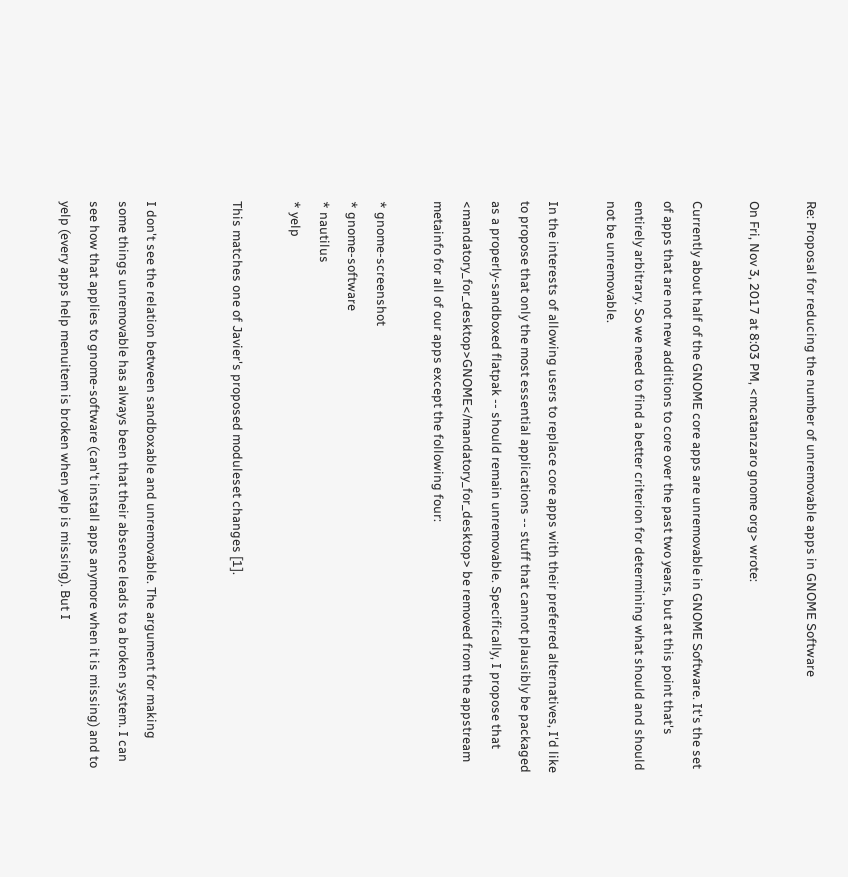Re: Proposal for reducing the number of unremovable apps in GNOME Software

On Fri, Nov 3, 2017 at 8:03 PM, <mcatanzaro gnome org> wrote:

Currently about half of the GNOME core apps are unremovable in GNOME Software. It's the set of apps that are not new additions to core over the past two years, but at this point that's entirely arbitrary. So we need to find a better criterion for determining what should and should not be unremovable.

In the interests of allowing users to replace core apps with their preferred alternatives, I'd like to propose that only the most essential applications -- stuff that cannot plausibly be packaged as a properly-sandboxed flatpak -- should remain unremovable. Specifically, I propose that <mandatory_for_desktop>GNOME</mandatory_for_desktop> be removed from the appstream metainfo for all of our apps except the following four:

* gnome-screenshot
* gnome-software
* nautilus
* yelp

This matches one of Javier's proposed moduleset changes [1].


I don't see the relation between sandboxable and unremovable. The argument for making some things unremovable has always been that their absence leads to a broken system. I can see how that applies to gnome-software (can't install apps anymore when it is missing) and to yelp (every apps help menuitem is broken when yelp is missing). But I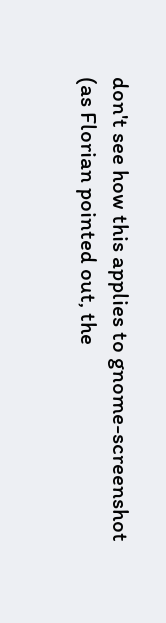don't see how this applies to gnome-screenshot (as Florian pointed out, the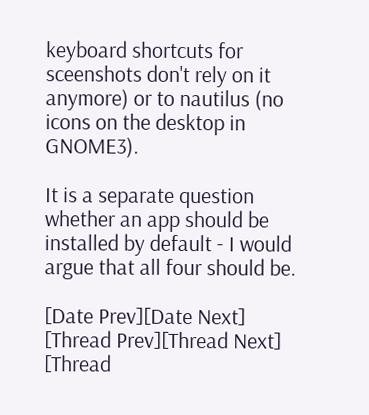keyboard shortcuts for sceenshots don't rely on it anymore) or to nautilus (no icons on the desktop in GNOME3).

It is a separate question whether an app should be installed by default - I would argue that all four should be.

[Date Prev][Date Next]   [Thread Prev][Thread Next]   [Thread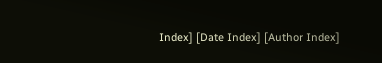Index] [Date Index] [Author Index]